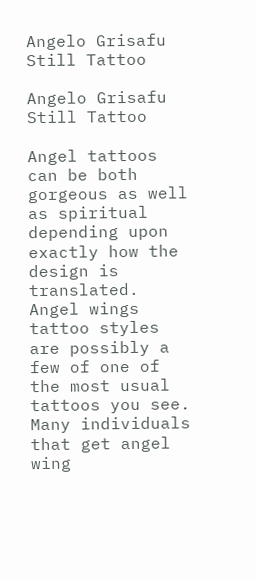Angelo Grisafu Still Tattoo

Angelo Grisafu Still Tattoo

Angel tattoos can be both gorgeous as well as spiritual depending upon exactly how the design is translated. Angel wings tattoo styles are possibly a few of one of the most usual tattoos you see. Many individuals that get angel wing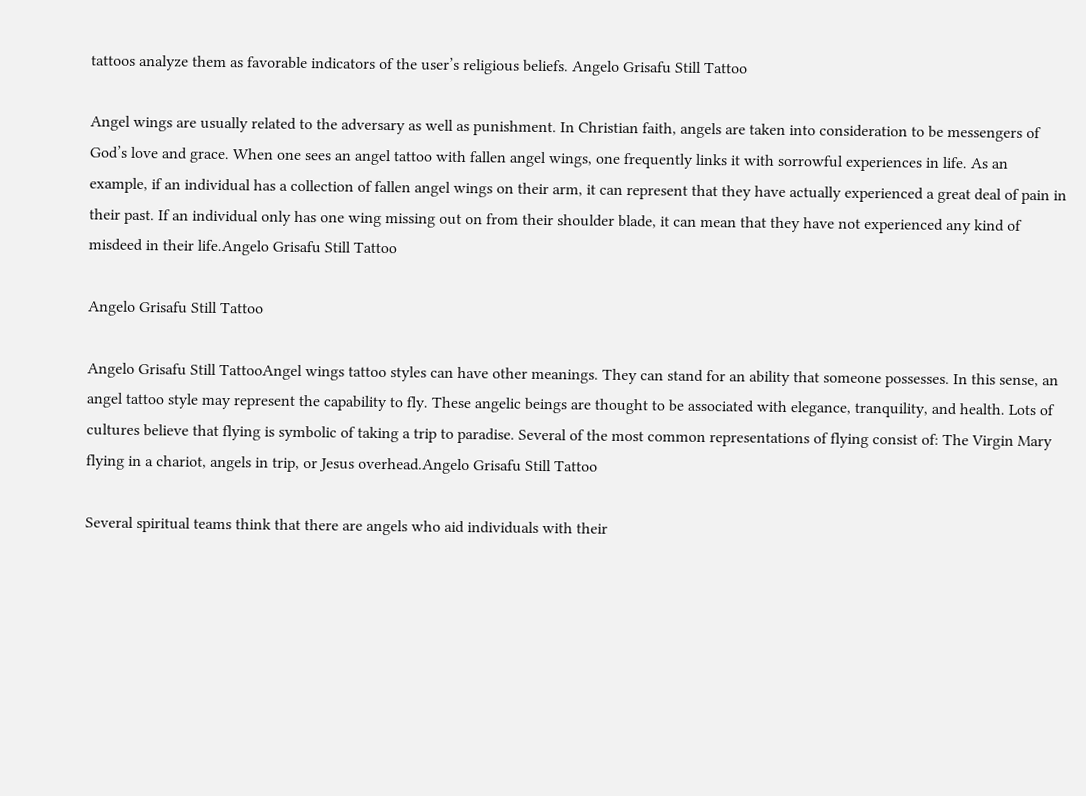tattoos analyze them as favorable indicators of the user’s religious beliefs. Angelo Grisafu Still Tattoo

Angel wings are usually related to the adversary as well as punishment. In Christian faith, angels are taken into consideration to be messengers of God’s love and grace. When one sees an angel tattoo with fallen angel wings, one frequently links it with sorrowful experiences in life. As an example, if an individual has a collection of fallen angel wings on their arm, it can represent that they have actually experienced a great deal of pain in their past. If an individual only has one wing missing out on from their shoulder blade, it can mean that they have not experienced any kind of misdeed in their life.Angelo Grisafu Still Tattoo

Angelo Grisafu Still Tattoo

Angelo Grisafu Still TattooAngel wings tattoo styles can have other meanings. They can stand for an ability that someone possesses. In this sense, an angel tattoo style may represent the capability to fly. These angelic beings are thought to be associated with elegance, tranquility, and health. Lots of cultures believe that flying is symbolic of taking a trip to paradise. Several of the most common representations of flying consist of: The Virgin Mary flying in a chariot, angels in trip, or Jesus overhead.Angelo Grisafu Still Tattoo

Several spiritual teams think that there are angels who aid individuals with their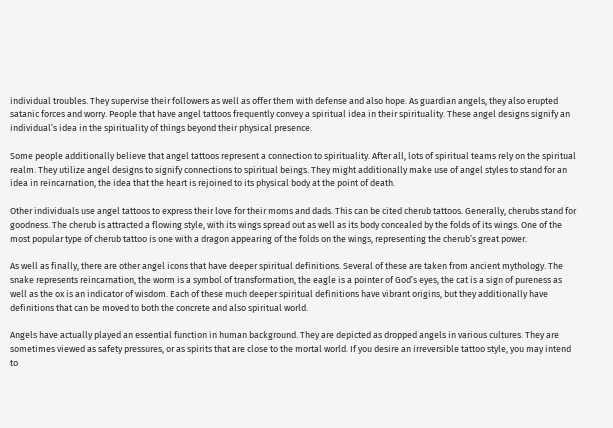individual troubles. They supervise their followers as well as offer them with defense and also hope. As guardian angels, they also erupted satanic forces and worry. People that have angel tattoos frequently convey a spiritual idea in their spirituality. These angel designs signify an individual’s idea in the spirituality of things beyond their physical presence.

Some people additionally believe that angel tattoos represent a connection to spirituality. After all, lots of spiritual teams rely on the spiritual realm. They utilize angel designs to signify connections to spiritual beings. They might additionally make use of angel styles to stand for an idea in reincarnation, the idea that the heart is rejoined to its physical body at the point of death.

Other individuals use angel tattoos to express their love for their moms and dads. This can be cited cherub tattoos. Generally, cherubs stand for goodness. The cherub is attracted a flowing style, with its wings spread out as well as its body concealed by the folds of its wings. One of the most popular type of cherub tattoo is one with a dragon appearing of the folds on the wings, representing the cherub’s great power.

As well as finally, there are other angel icons that have deeper spiritual definitions. Several of these are taken from ancient mythology. The snake represents reincarnation, the worm is a symbol of transformation, the eagle is a pointer of God’s eyes, the cat is a sign of pureness as well as the ox is an indicator of wisdom. Each of these much deeper spiritual definitions have vibrant origins, but they additionally have definitions that can be moved to both the concrete and also spiritual world.

Angels have actually played an essential function in human background. They are depicted as dropped angels in various cultures. They are sometimes viewed as safety pressures, or as spirits that are close to the mortal world. If you desire an irreversible tattoo style, you may intend to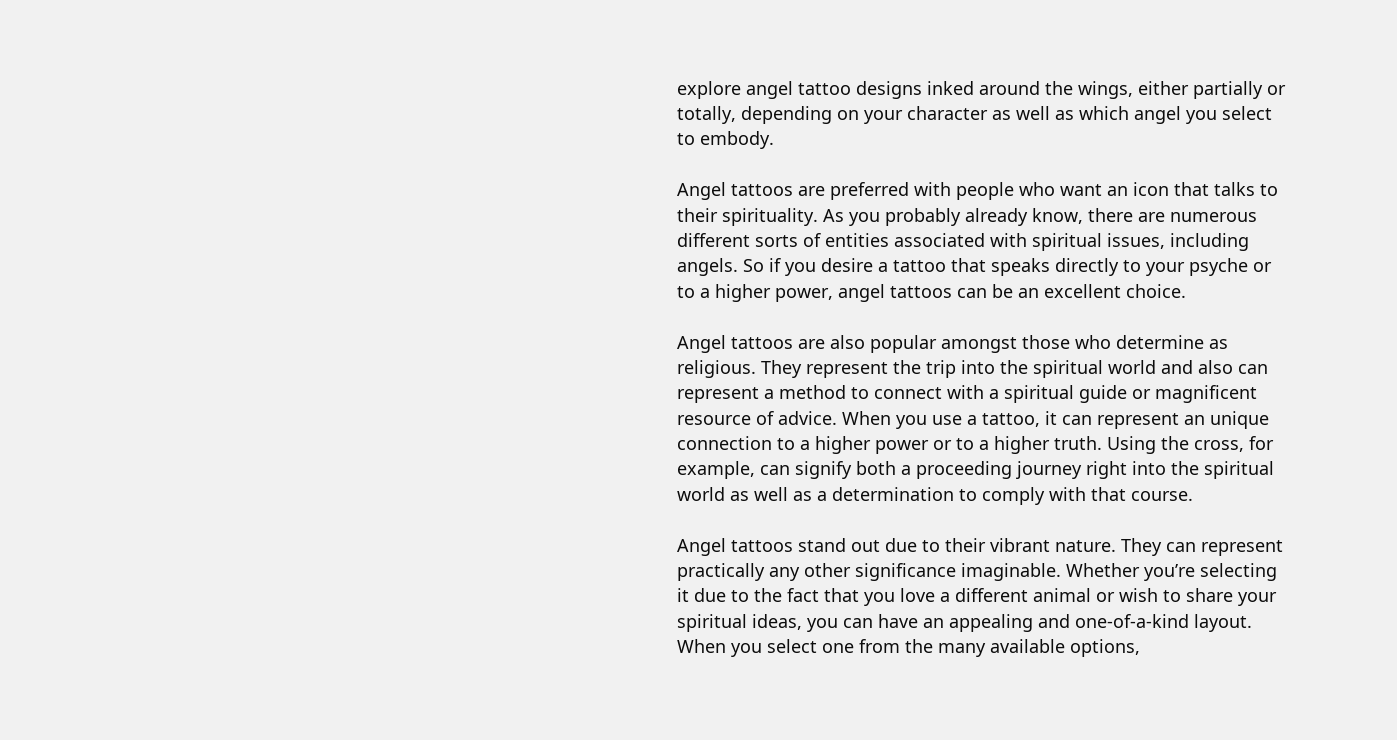explore angel tattoo designs inked around the wings, either partially or totally, depending on your character as well as which angel you select to embody.

Angel tattoos are preferred with people who want an icon that talks to their spirituality. As you probably already know, there are numerous different sorts of entities associated with spiritual issues, including angels. So if you desire a tattoo that speaks directly to your psyche or to a higher power, angel tattoos can be an excellent choice.

Angel tattoos are also popular amongst those who determine as religious. They represent the trip into the spiritual world and also can represent a method to connect with a spiritual guide or magnificent resource of advice. When you use a tattoo, it can represent an unique connection to a higher power or to a higher truth. Using the cross, for example, can signify both a proceeding journey right into the spiritual world as well as a determination to comply with that course.

Angel tattoos stand out due to their vibrant nature. They can represent practically any other significance imaginable. Whether you’re selecting it due to the fact that you love a different animal or wish to share your spiritual ideas, you can have an appealing and one-of-a-kind layout. When you select one from the many available options,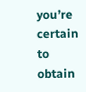you’re certain to obtain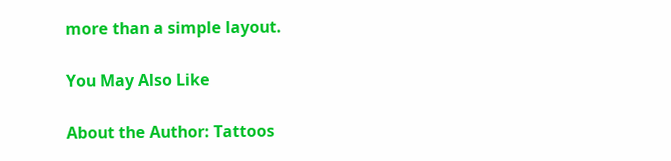more than a simple layout.

You May Also Like

About the Author: Tattoos